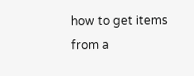how to get items from a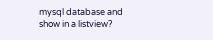mysql database and show in a listview?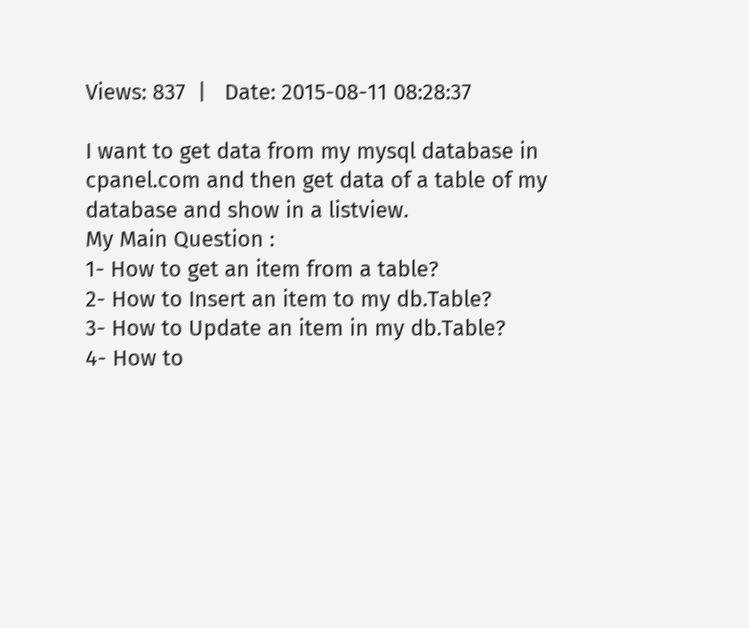Views: 837  |   Date: 2015-08-11 08:28:37

I want to get data from my mysql database in cpanel.com and then get data of a table of my database and show in a listview.
My Main Question :
1- How to get an item from a table?
2- How to Insert an item to my db.Table?
3- How to Update an item in my db.Table?
4- How to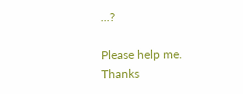...?

Please help me.
Thanks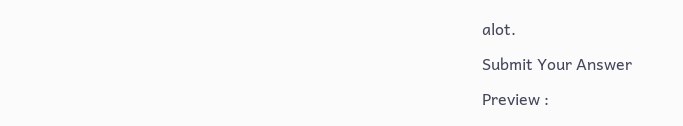alot.

Submit Your Answer

Preview :